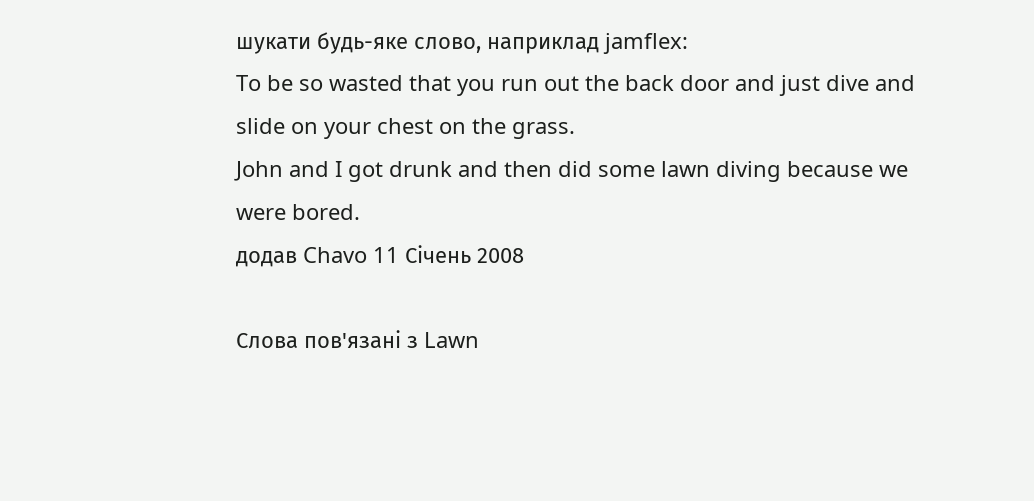шукати будь-яке слово, наприклад jamflex:
To be so wasted that you run out the back door and just dive and slide on your chest on the grass.
John and I got drunk and then did some lawn diving because we were bored.
додав Chavo 11 Січень 2008

Слова пов'язані з Lawn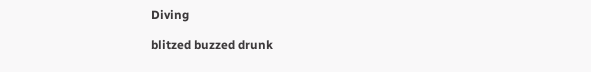Diving

blitzed buzzed drunk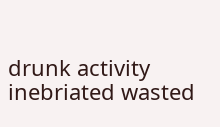drunk activity inebriated wasted